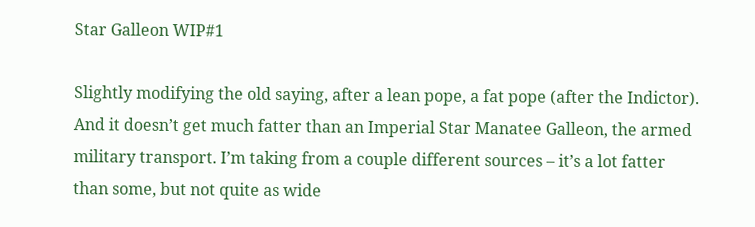Star Galleon WIP#1

Slightly modifying the old saying, after a lean pope, a fat pope (after the Indictor). And it doesn’t get much fatter than an Imperial Star Manatee Galleon, the armed military transport. I’m taking from a couple different sources – it’s a lot fatter than some, but not quite as wide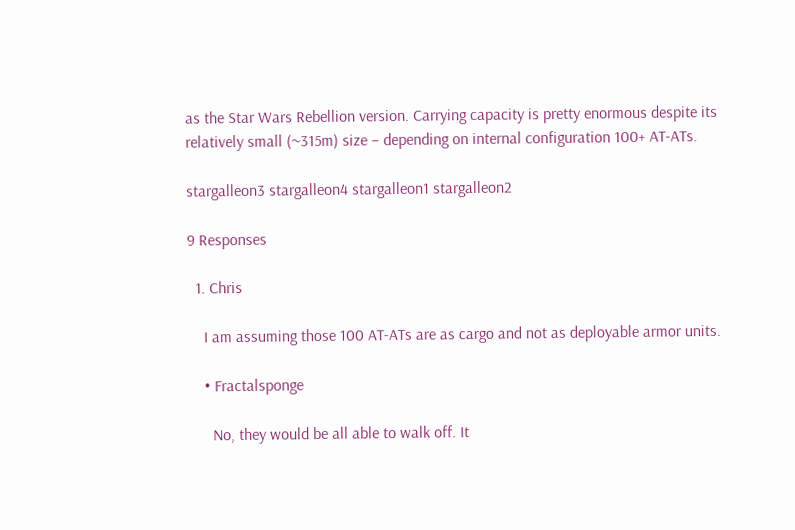as the Star Wars Rebellion version. Carrying capacity is pretty enormous despite its relatively small (~315m) size – depending on internal configuration 100+ AT-ATs.

stargalleon3 stargalleon4 stargalleon1 stargalleon2

9 Responses

  1. Chris

    I am assuming those 100 AT-ATs are as cargo and not as deployable armor units.

    • Fractalsponge

      No, they would be all able to walk off. It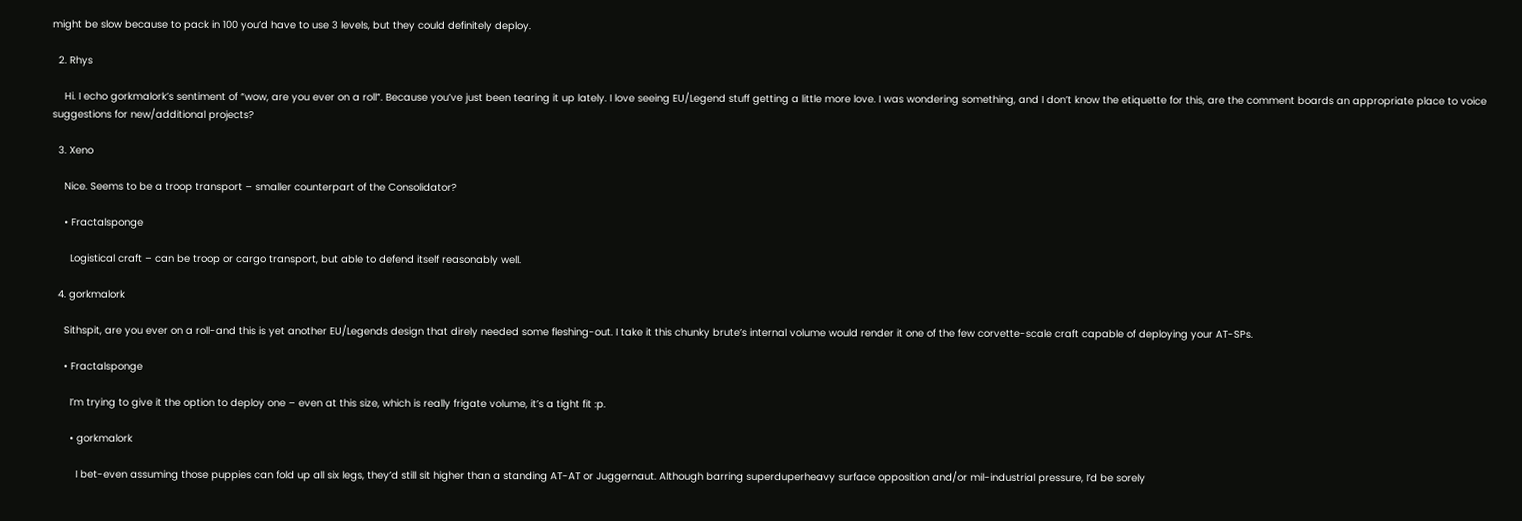might be slow because to pack in 100 you’d have to use 3 levels, but they could definitely deploy.

  2. Rhys

    Hi. I echo gorkmalork’s sentiment of “wow, are you ever on a roll”. Because you’ve just been tearing it up lately. I love seeing EU/Legend stuff getting a little more love. I was wondering something, and I don’t know the etiquette for this, are the comment boards an appropriate place to voice suggestions for new/additional projects?

  3. Xeno

    Nice. Seems to be a troop transport – smaller counterpart of the Consolidator?

    • Fractalsponge

      Logistical craft – can be troop or cargo transport, but able to defend itself reasonably well.

  4. gorkmalork

    Sithspit, are you ever on a roll-and this is yet another EU/Legends design that direly needed some fleshing-out. I take it this chunky brute’s internal volume would render it one of the few corvette-scale craft capable of deploying your AT-SPs.

    • Fractalsponge

      I’m trying to give it the option to deploy one – even at this size, which is really frigate volume, it’s a tight fit :p.

      • gorkmalork

        I bet-even assuming those puppies can fold up all six legs, they’d still sit higher than a standing AT-AT or Juggernaut. Although barring superduperheavy surface opposition and/or mil-industrial pressure, I’d be sorely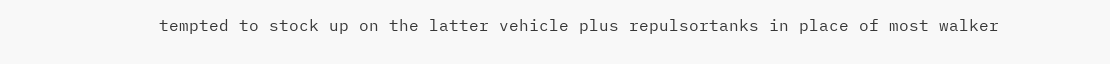tempted to stock up on the latter vehicle plus repulsortanks in place of most walker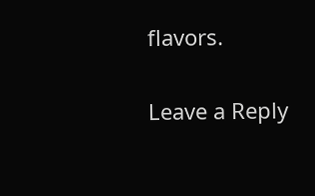flavors.

Leave a Reply